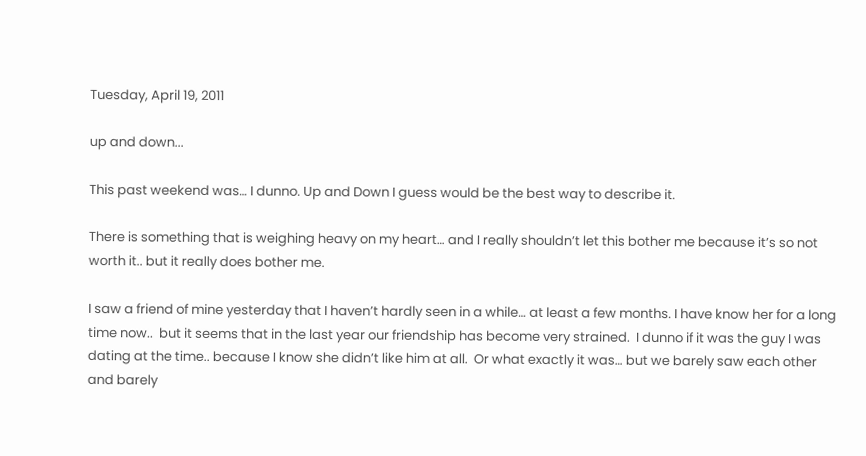Tuesday, April 19, 2011

up and down...

This past weekend was… I dunno. Up and Down I guess would be the best way to describe it.

There is something that is weighing heavy on my heart… and I really shouldn’t let this bother me because it’s so not worth it.. but it really does bother me.

I saw a friend of mine yesterday that I haven’t hardly seen in a while… at least a few months. I have know her for a long time now..  but it seems that in the last year our friendship has become very strained.  I dunno if it was the guy I was dating at the time.. because I know she didn’t like him at all.  Or what exactly it was… but we barely saw each other and barely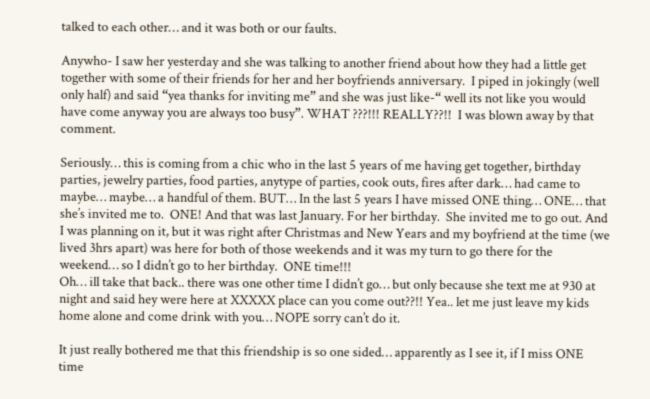talked to each other… and it was both or our faults.

Anywho- I saw her yesterday and she was talking to another friend about how they had a little get together with some of their friends for her and her boyfriends anniversary.  I piped in jokingly (well only half) and said “yea thanks for inviting me” and she was just like-“ well its not like you would have come anyway you are always too busy”. WHAT ???!!! REALLY??!!  I was blown away by that comment.

Seriously… this is coming from a chic who in the last 5 years of me having get together, birthday parties, jewelry parties, food parties, anytype of parties, cook outs, fires after dark… had came to maybe… maybe… a handful of them. BUT… In the last 5 years I have missed ONE thing… ONE… that she’s invited me to.  ONE! And that was last January. For her birthday.  She invited me to go out. And I was planning on it, but it was right after Christmas and New Years and my boyfriend at the time (we lived 3hrs apart) was here for both of those weekends and it was my turn to go there for the weekend… so I didn’t go to her birthday.  ONE time!!!
Oh… ill take that back.. there was one other time I didn’t go… but only because she text me at 930 at night and said hey were here at XXXXX place can you come out??!! Yea.. let me just leave my kids home alone and come drink with you… NOPE sorry can’t do it.

It just really bothered me that this friendship is so one sided… apparently as I see it, if I miss ONE time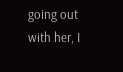going out with her, I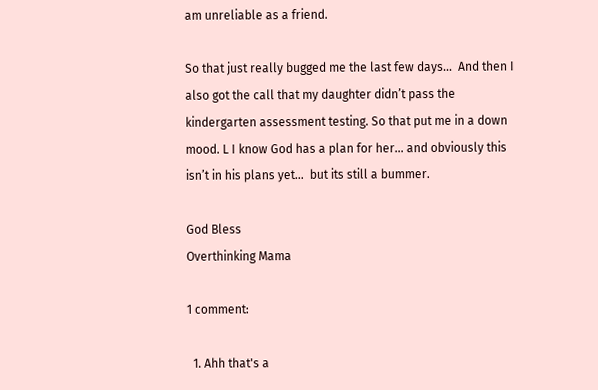am unreliable as a friend.

So that just really bugged me the last few days…  And then I also got the call that my daughter didn’t pass the kindergarten assessment testing. So that put me in a down mood. L I know God has a plan for her… and obviously this isn’t in his plans yet…  but its still a bummer.

God Bless
Overthinking Mama

1 comment:

  1. Ahh that's a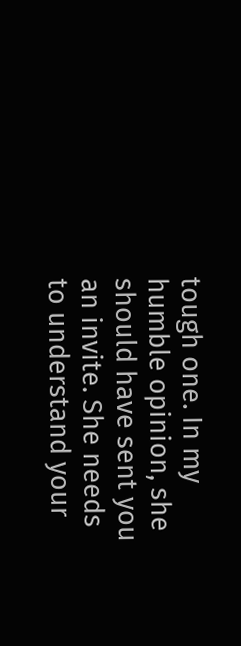tough one. In my humble opinion, she should have sent you an invite. She needs to understand your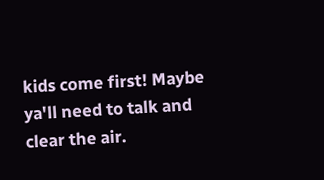kids come first! Maybe ya'll need to talk and clear the air.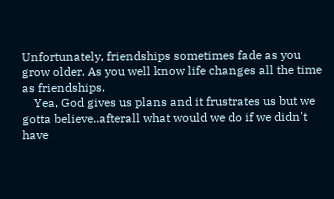Unfortunately, friendships sometimes fade as you grow older. As you well know life changes all the time as friendships.
    Yea, God gives us plans and it frustrates us but we gotta believe..afterall what would we do if we didn't have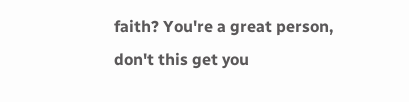faith? You're a great person, don't this get you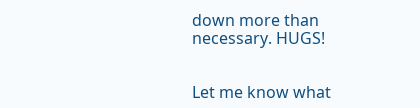down more than necessary. HUGS!


Let me know what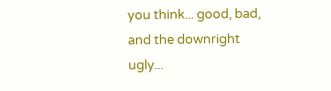you think... good, bad, and the downright ugly...